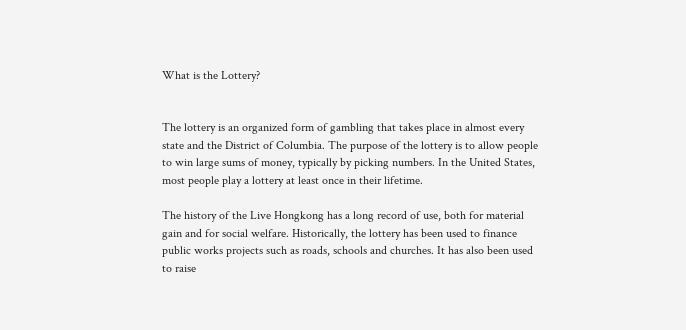What is the Lottery?


The lottery is an organized form of gambling that takes place in almost every state and the District of Columbia. The purpose of the lottery is to allow people to win large sums of money, typically by picking numbers. In the United States, most people play a lottery at least once in their lifetime.

The history of the Live Hongkong has a long record of use, both for material gain and for social welfare. Historically, the lottery has been used to finance public works projects such as roads, schools and churches. It has also been used to raise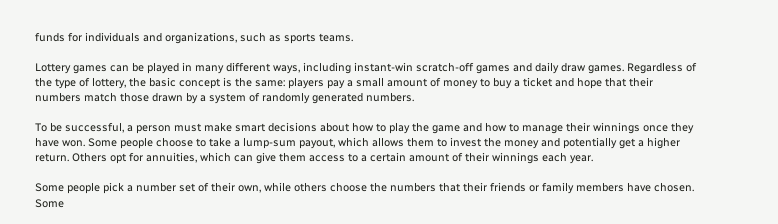funds for individuals and organizations, such as sports teams.

Lottery games can be played in many different ways, including instant-win scratch-off games and daily draw games. Regardless of the type of lottery, the basic concept is the same: players pay a small amount of money to buy a ticket and hope that their numbers match those drawn by a system of randomly generated numbers.

To be successful, a person must make smart decisions about how to play the game and how to manage their winnings once they have won. Some people choose to take a lump-sum payout, which allows them to invest the money and potentially get a higher return. Others opt for annuities, which can give them access to a certain amount of their winnings each year.

Some people pick a number set of their own, while others choose the numbers that their friends or family members have chosen. Some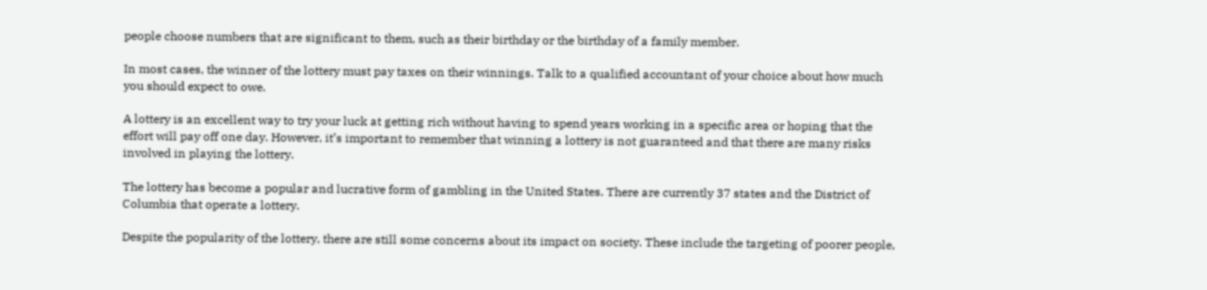people choose numbers that are significant to them, such as their birthday or the birthday of a family member.

In most cases, the winner of the lottery must pay taxes on their winnings. Talk to a qualified accountant of your choice about how much you should expect to owe.

A lottery is an excellent way to try your luck at getting rich without having to spend years working in a specific area or hoping that the effort will pay off one day. However, it’s important to remember that winning a lottery is not guaranteed and that there are many risks involved in playing the lottery.

The lottery has become a popular and lucrative form of gambling in the United States. There are currently 37 states and the District of Columbia that operate a lottery.

Despite the popularity of the lottery, there are still some concerns about its impact on society. These include the targeting of poorer people,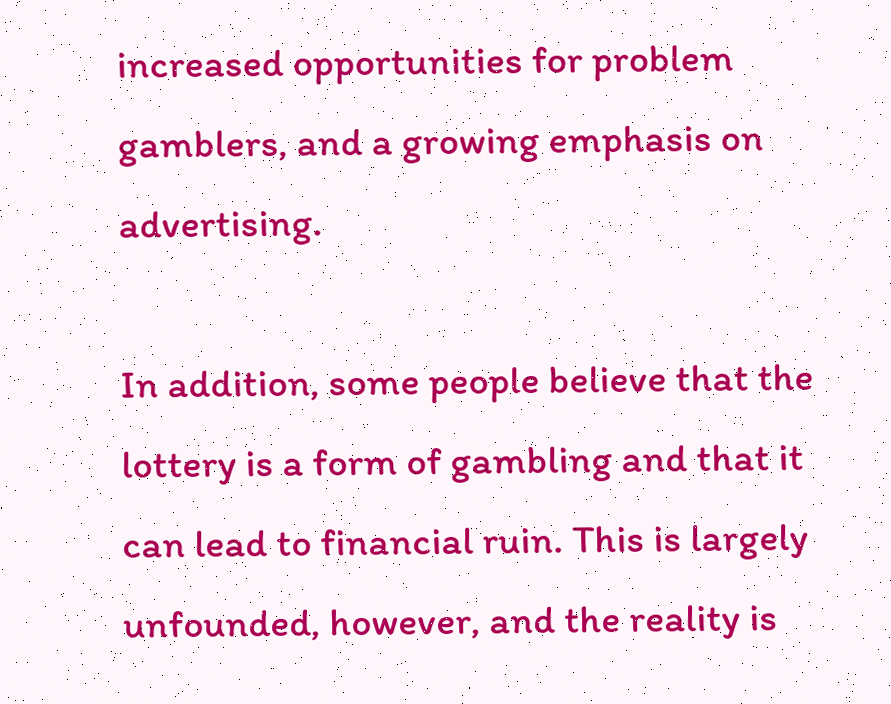increased opportunities for problem gamblers, and a growing emphasis on advertising.

In addition, some people believe that the lottery is a form of gambling and that it can lead to financial ruin. This is largely unfounded, however, and the reality is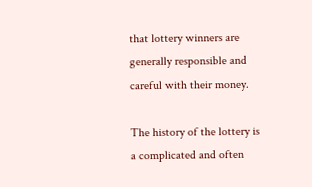that lottery winners are generally responsible and careful with their money.

The history of the lottery is a complicated and often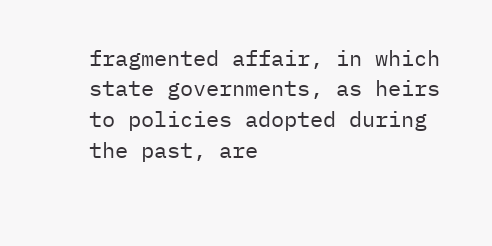fragmented affair, in which state governments, as heirs to policies adopted during the past, are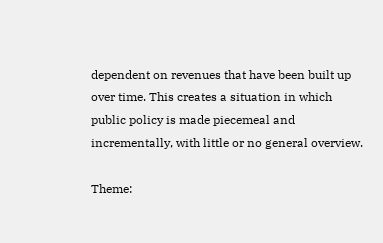dependent on revenues that have been built up over time. This creates a situation in which public policy is made piecemeal and incrementally, with little or no general overview.

Theme: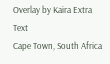Overlay by Kaira Extra Text
Cape Town, South Africa